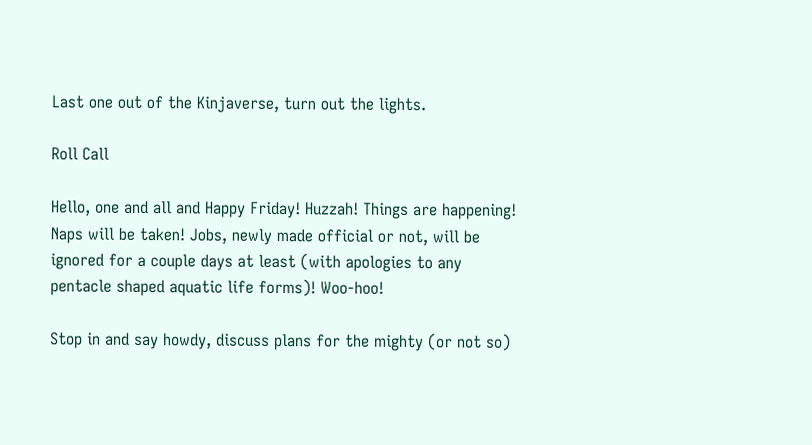Last one out of the Kinjaverse, turn out the lights.

Roll Call

Hello, one and all and Happy Friday! Huzzah! Things are happening! Naps will be taken! Jobs, newly made official or not, will be ignored for a couple days at least (with apologies to any pentacle shaped aquatic life forms)! Woo-hoo!

Stop in and say howdy, discuss plans for the mighty (or not so)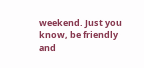weekend. Just you know, be friendly and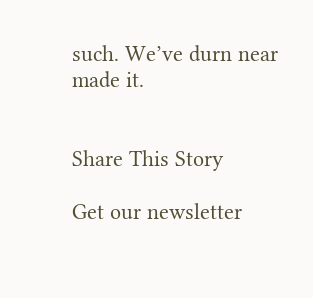such. We’ve durn near made it.


Share This Story

Get our newsletter